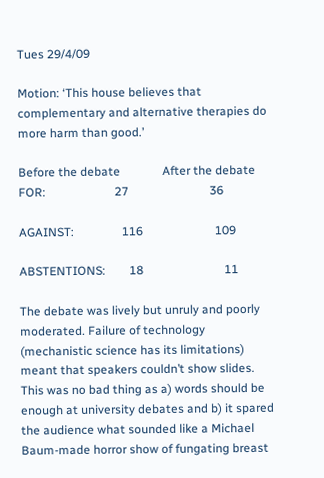Tues 29/4/09

Motion: ‘This house believes that complementary and alternative therapies do more harm than good.’

Before the debate              After the debate
FOR:                       27                           36

AGAINST:                116                        109

ABSTENTIONS:        18                           11

The debate was lively but unruly and poorly moderated. Failure of technology (mechanistic science has its limitations) meant that speakers couldn’t show slides. This was no bad thing as a) words should be enough at university debates and b) it spared the audience what sounded like a Michael Baum-made horror show of fungating breast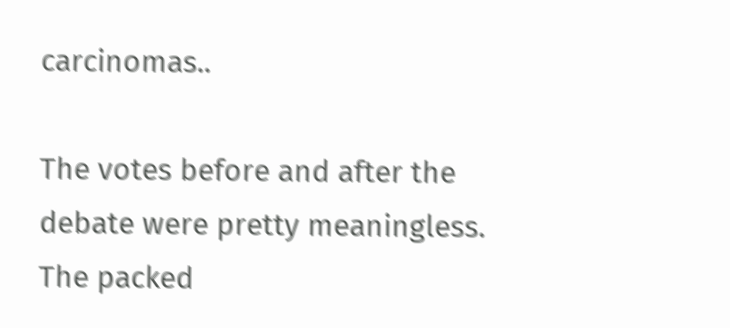carcinomas..

The votes before and after the debate were pretty meaningless. The packed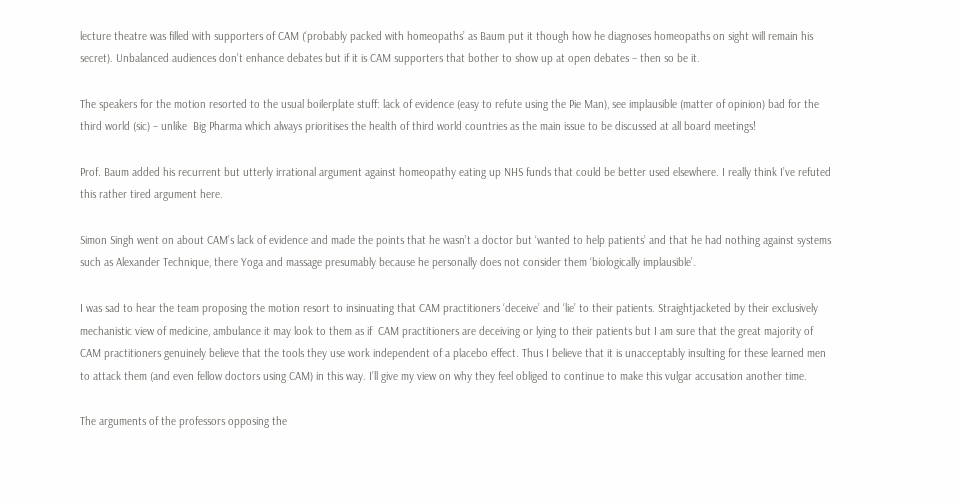lecture theatre was filled with supporters of CAM (‘probably packed with homeopaths’ as Baum put it though how he diagnoses homeopaths on sight will remain his secret). Unbalanced audiences don’t enhance debates but if it is CAM supporters that bother to show up at open debates – then so be it.

The speakers for the motion resorted to the usual boilerplate stuff: lack of evidence (easy to refute using the Pie Man), see implausible (matter of opinion) bad for the third world (sic) – unlike  Big Pharma which always prioritises the health of third world countries as the main issue to be discussed at all board meetings!

Prof. Baum added his recurrent but utterly irrational argument against homeopathy eating up NHS funds that could be better used elsewhere. I really think I’ve refuted this rather tired argument here.

Simon Singh went on about CAM’s lack of evidence and made the points that he wasn’t a doctor but ‘wanted to help patients’ and that he had nothing against systems such as Alexander Technique, there Yoga and massage presumably because he personally does not consider them ‘biologically implausible’.

I was sad to hear the team proposing the motion resort to insinuating that CAM practitioners ‘deceive’ and ‘lie’ to their patients. Straightjacketed by their exclusively mechanistic view of medicine, ambulance it may look to them as if  CAM practitioners are deceiving or lying to their patients but I am sure that the great majority of CAM practitioners genuinely believe that the tools they use work independent of a placebo effect. Thus I believe that it is unacceptably insulting for these learned men to attack them (and even fellow doctors using CAM) in this way. I’ll give my view on why they feel obliged to continue to make this vulgar accusation another time.

The arguments of the professors opposing the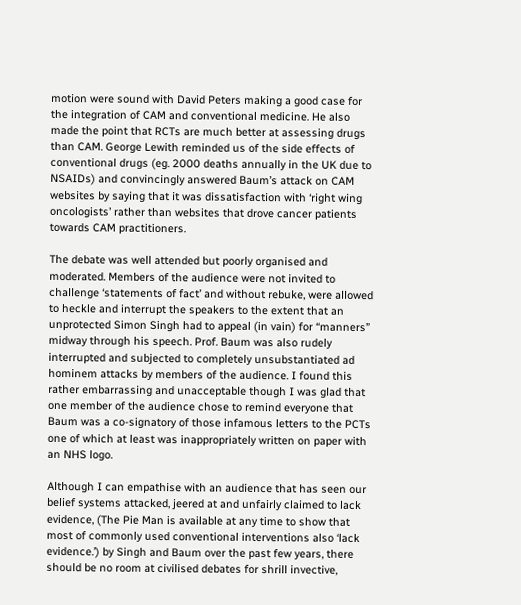motion were sound with David Peters making a good case for the integration of CAM and conventional medicine. He also made the point that RCTs are much better at assessing drugs than CAM. George Lewith reminded us of the side effects of conventional drugs (eg. 2000 deaths annually in the UK due to NSAIDs) and convincingly answered Baum’s attack on CAM websites by saying that it was dissatisfaction with ‘right wing oncologists’ rather than websites that drove cancer patients towards CAM practitioners.

The debate was well attended but poorly organised and moderated. Members of the audience were not invited to challenge ‘statements of fact’ and without rebuke, were allowed to heckle and interrupt the speakers to the extent that an unprotected Simon Singh had to appeal (in vain) for “manners” midway through his speech. Prof. Baum was also rudely interrupted and subjected to completely unsubstantiated ad hominem attacks by members of the audience. I found this rather embarrassing and unacceptable though I was glad that one member of the audience chose to remind everyone that Baum was a co-signatory of those infamous letters to the PCTs one of which at least was inappropriately written on paper with an NHS logo.

Although I can empathise with an audience that has seen our belief systems attacked, jeered at and unfairly claimed to lack evidence, (The Pie Man is available at any time to show that most of commonly used conventional interventions also ‘lack evidence.’) by Singh and Baum over the past few years, there should be no room at civilised debates for shrill invective,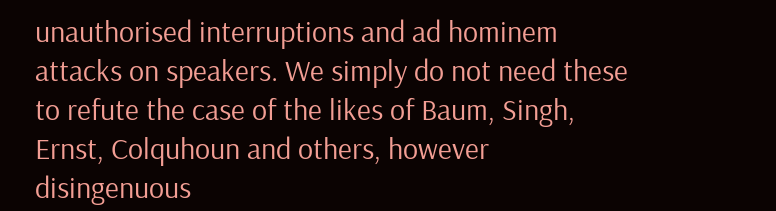unauthorised interruptions and ad hominem attacks on speakers. We simply do not need these to refute the case of the likes of Baum, Singh, Ernst, Colquhoun and others, however disingenuous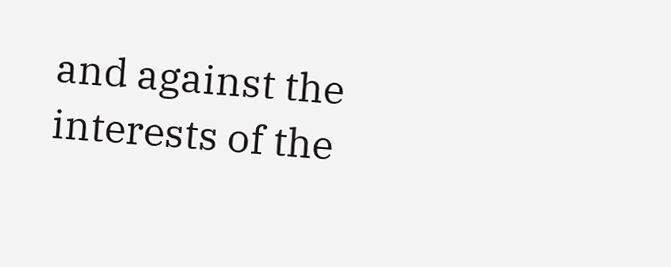and against the interests of the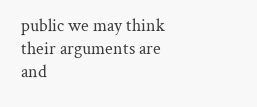public we may think their arguments are and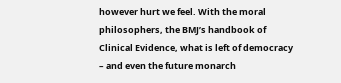however hurt we feel. With the moral philosophers, the BMJ’s handbook of Clinical Evidence, what is left of democracy – and even the future monarch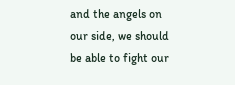and the angels on our side, we should be able to fight our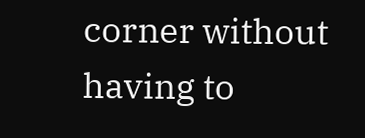corner without having to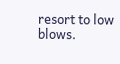resort to low blows.